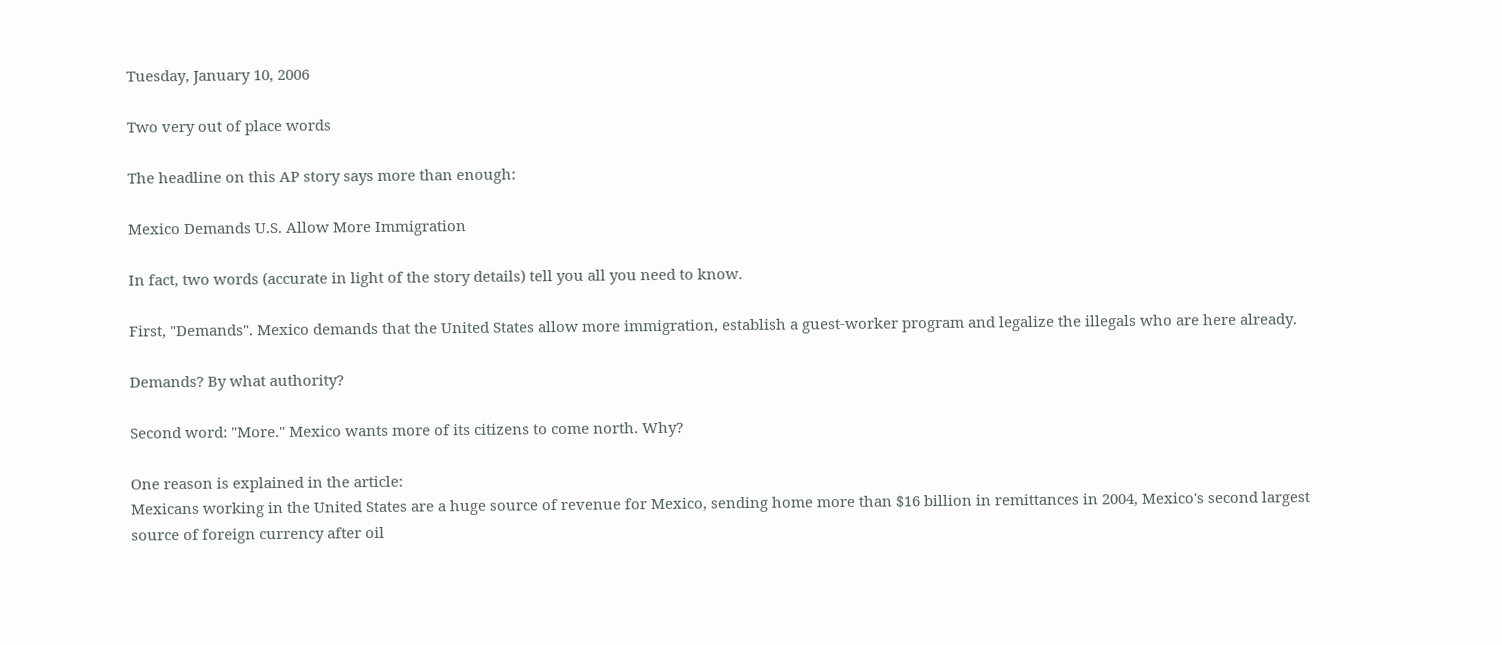Tuesday, January 10, 2006

Two very out of place words

The headline on this AP story says more than enough:

Mexico Demands U.S. Allow More Immigration

In fact, two words (accurate in light of the story details) tell you all you need to know.

First, "Demands". Mexico demands that the United States allow more immigration, establish a guest-worker program and legalize the illegals who are here already.

Demands? By what authority?

Second word: "More." Mexico wants more of its citizens to come north. Why?

One reason is explained in the article:
Mexicans working in the United States are a huge source of revenue for Mexico, sending home more than $16 billion in remittances in 2004, Mexico's second largest source of foreign currency after oil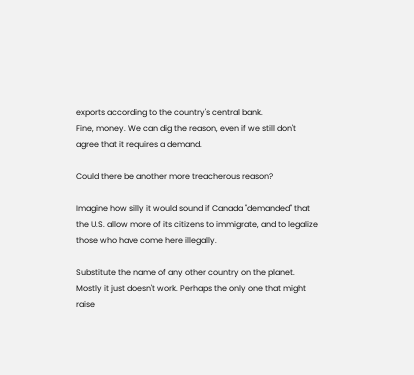exports according to the country's central bank.
Fine, money. We can dig the reason, even if we still don't agree that it requires a demand.

Could there be another more treacherous reason?

Imagine how silly it would sound if Canada "demanded" that the U.S. allow more of its citizens to immigrate, and to legalize those who have come here illegally.

Substitute the name of any other country on the planet. Mostly it just doesn't work. Perhaps the only one that might raise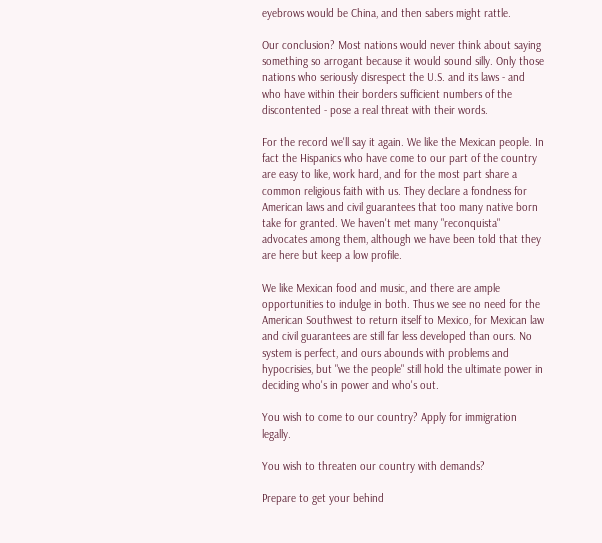eyebrows would be China, and then sabers might rattle.

Our conclusion? Most nations would never think about saying something so arrogant because it would sound silly. Only those nations who seriously disrespect the U.S. and its laws - and who have within their borders sufficient numbers of the discontented - pose a real threat with their words.

For the record we'll say it again. We like the Mexican people. In fact the Hispanics who have come to our part of the country are easy to like, work hard, and for the most part share a common religious faith with us. They declare a fondness for American laws and civil guarantees that too many native born take for granted. We haven't met many "reconquista" advocates among them, although we have been told that they are here but keep a low profile.

We like Mexican food and music, and there are ample opportunities to indulge in both. Thus we see no need for the American Southwest to return itself to Mexico, for Mexican law and civil guarantees are still far less developed than ours. No system is perfect, and ours abounds with problems and hypocrisies, but "we the people" still hold the ultimate power in deciding who's in power and who's out.

You wish to come to our country? Apply for immigration legally.

You wish to threaten our country with demands?

Prepare to get your behind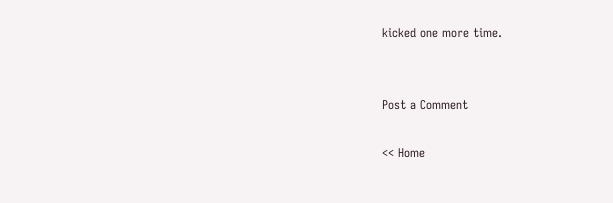kicked one more time.


Post a Comment

<< Home